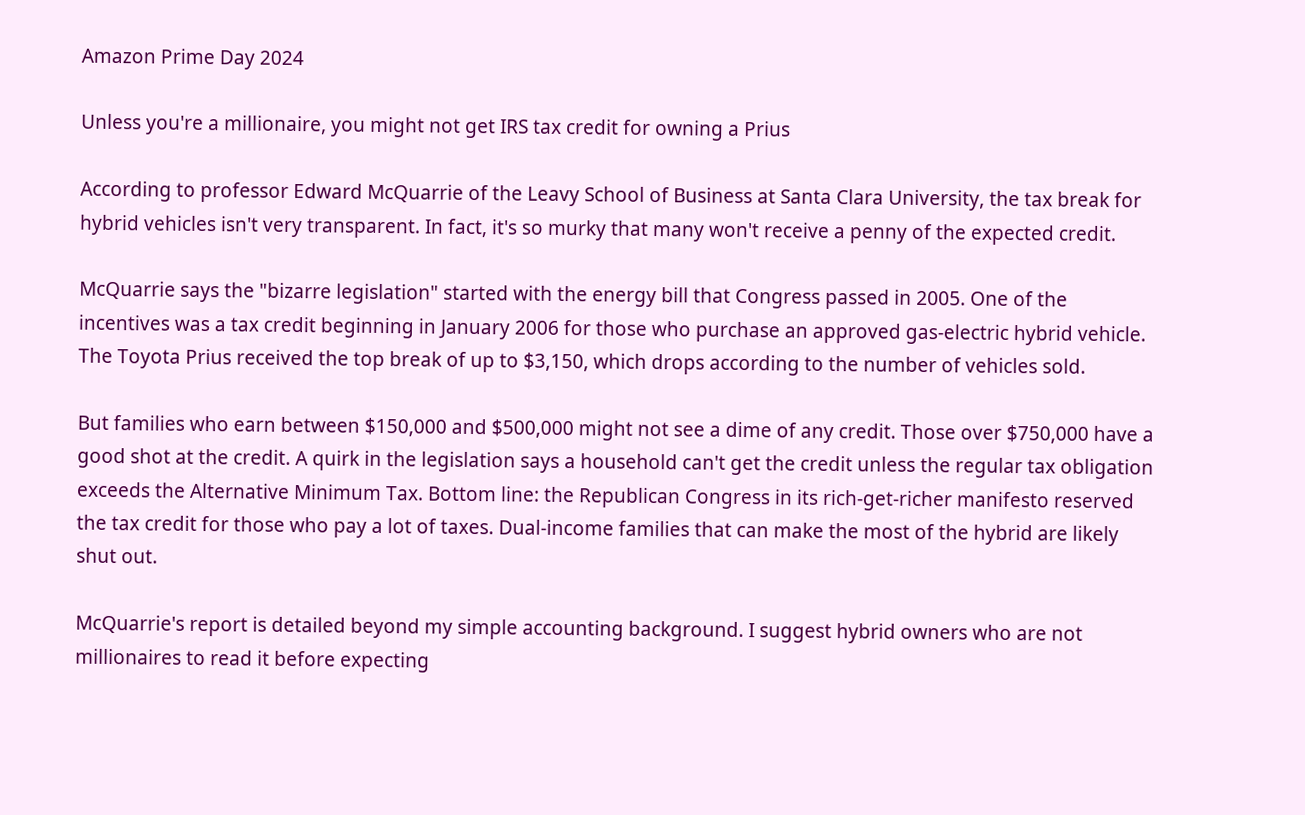Amazon Prime Day 2024

Unless you're a millionaire, you might not get IRS tax credit for owning a Prius

According to professor Edward McQuarrie of the Leavy School of Business at Santa Clara University, the tax break for hybrid vehicles isn't very transparent. In fact, it's so murky that many won't receive a penny of the expected credit.

McQuarrie says the "bizarre legislation" started with the energy bill that Congress passed in 2005. One of the incentives was a tax credit beginning in January 2006 for those who purchase an approved gas-electric hybrid vehicle. The Toyota Prius received the top break of up to $3,150, which drops according to the number of vehicles sold.

But families who earn between $150,000 and $500,000 might not see a dime of any credit. Those over $750,000 have a good shot at the credit. A quirk in the legislation says a household can't get the credit unless the regular tax obligation exceeds the Alternative Minimum Tax. Bottom line: the Republican Congress in its rich-get-richer manifesto reserved the tax credit for those who pay a lot of taxes. Dual-income families that can make the most of the hybrid are likely shut out.

McQuarrie's report is detailed beyond my simple accounting background. I suggest hybrid owners who are not millionaires to read it before expecting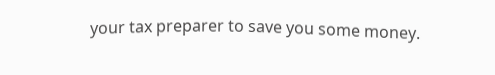your tax preparer to save you some money.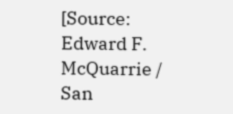[Source: Edward F. McQuarrie / San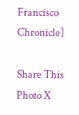Francisco Chronicle]

Share This Photo X